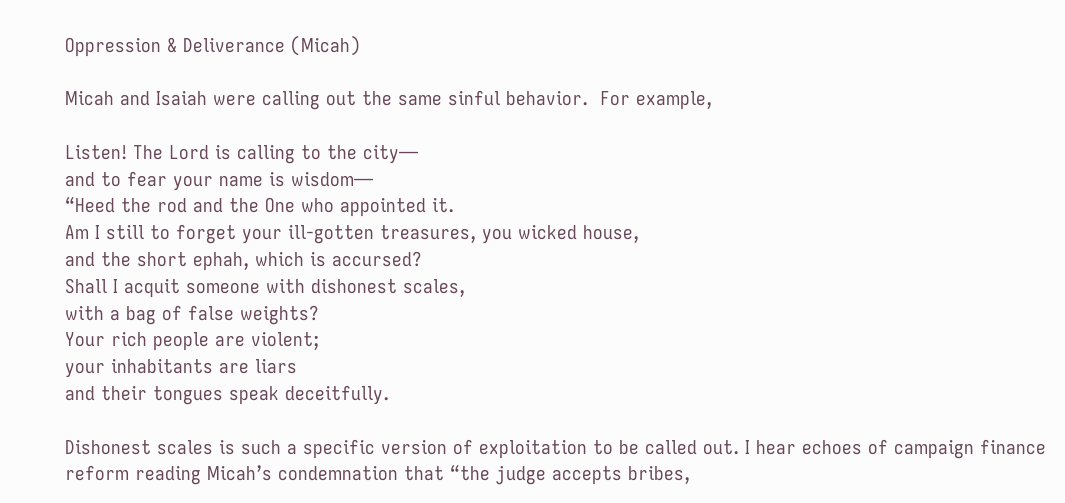Oppression & Deliverance (Micah)

Micah and Isaiah were calling out the same sinful behavior.  For example,

Listen! The Lord is calling to the city—
and to fear your name is wisdom—
“Heed the rod and the One who appointed it.
Am I still to forget your ill-gotten treasures, you wicked house,
and the short ephah, which is accursed?
Shall I acquit someone with dishonest scales,
with a bag of false weights?
Your rich people are violent;
your inhabitants are liars
and their tongues speak deceitfully.

Dishonest scales is such a specific version of exploitation to be called out. I hear echoes of campaign finance reform reading Micah’s condemnation that “the judge accepts bribes,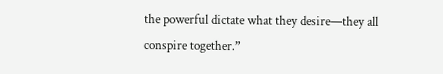the powerful dictate what they desire—they all conspire together.”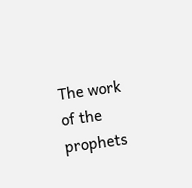The work of the prophets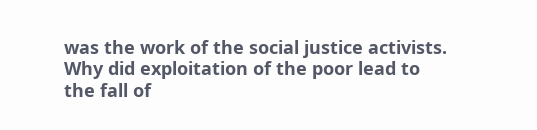was the work of the social justice activists.
Why did exploitation of the poor lead to the fall of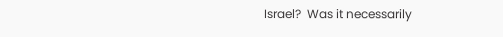Israel?  Was it necessarily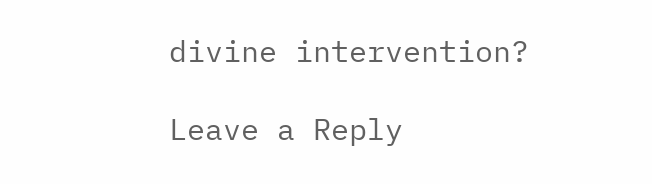divine intervention?

Leave a Reply